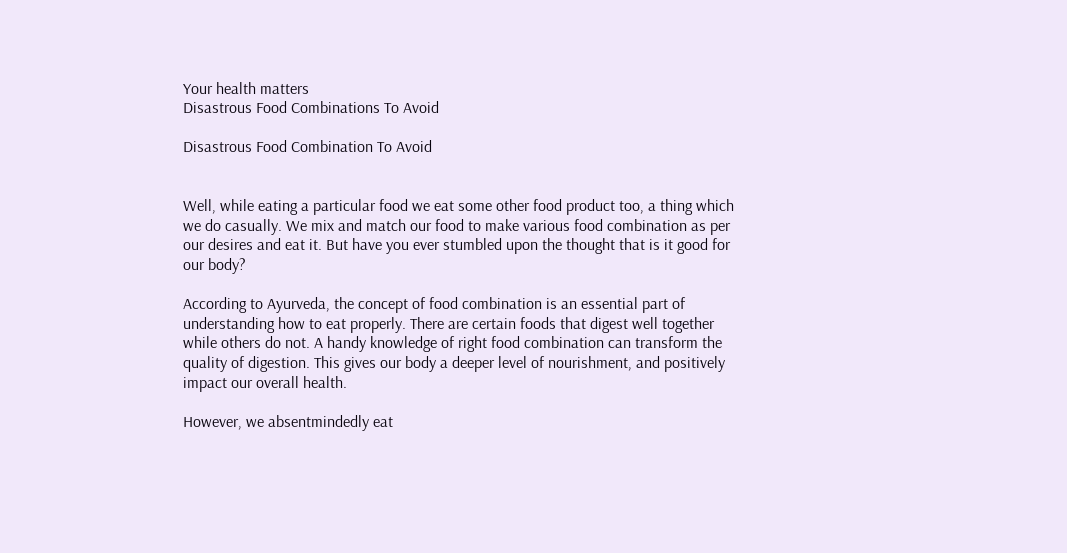Your health matters
Disastrous Food Combinations To Avoid

Disastrous Food Combination To Avoid


Well, while eating a particular food we eat some other food product too, a thing which we do casually. We mix and match our food to make various food combination as per our desires and eat it. But have you ever stumbled upon the thought that is it good for our body?

According to Ayurveda, the concept of food combination is an essential part of understanding how to eat properly. There are certain foods that digest well together while others do not. A handy knowledge of right food combination can transform the quality of digestion. This gives our body a deeper level of nourishment, and positively impact our overall health.

However, we absentmindedly eat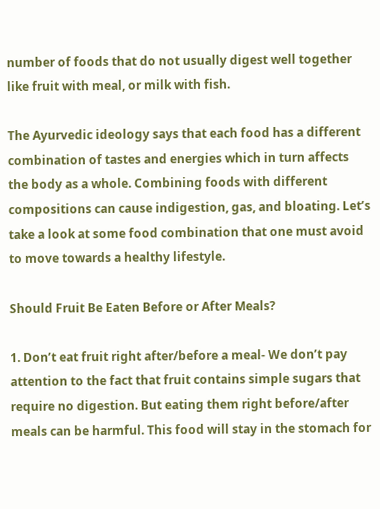number of foods that do not usually digest well together like fruit with meal, or milk with fish.

The Ayurvedic ideology says that each food has a different combination of tastes and energies which in turn affects the body as a whole. Combining foods with different compositions can cause indigestion, gas, and bloating. Let’s take a look at some food combination that one must avoid to move towards a healthy lifestyle.

Should Fruit Be Eaten Before or After Meals?

1. Don’t eat fruit right after/before a meal- We don’t pay attention to the fact that fruit contains simple sugars that require no digestion. But eating them right before/after meals can be harmful. This food will stay in the stomach for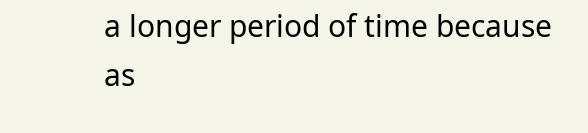a longer period of time because as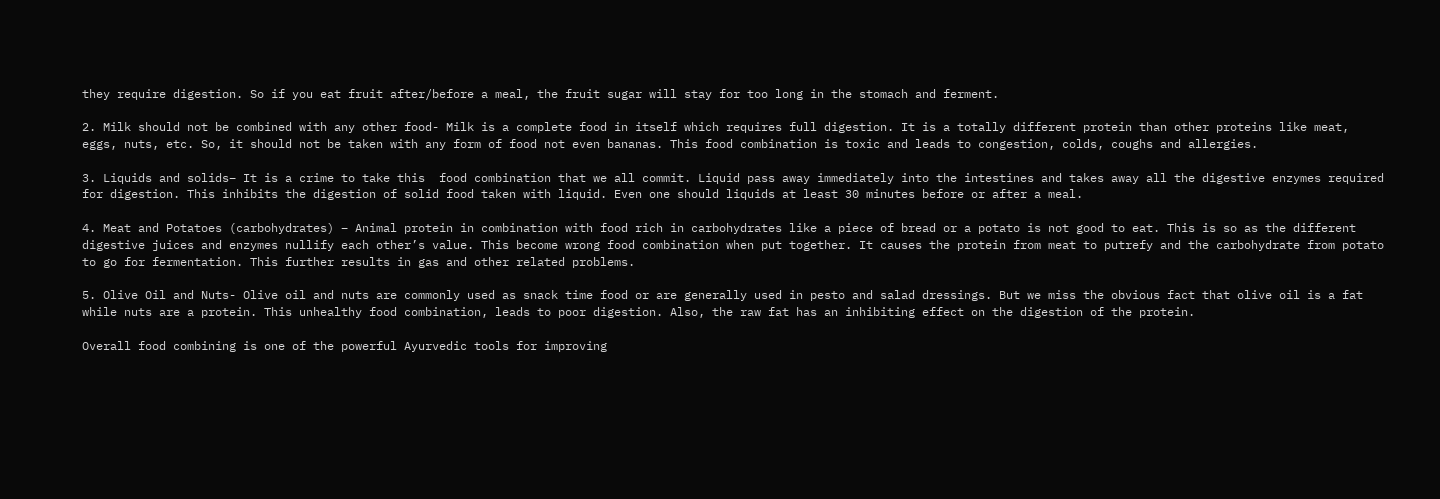they require digestion. So if you eat fruit after/before a meal, the fruit sugar will stay for too long in the stomach and ferment.

2. Milk should not be combined with any other food- Milk is a complete food in itself which requires full digestion. It is a totally different protein than other proteins like meat, eggs, nuts, etc. So, it should not be taken with any form of food not even bananas. This food combination is toxic and leads to congestion, colds, coughs and allergies.

3. Liquids and solids– It is a crime to take this  food combination that we all commit. Liquid pass away immediately into the intestines and takes away all the digestive enzymes required for digestion. This inhibits the digestion of solid food taken with liquid. Even one should liquids at least 30 minutes before or after a meal.

4. Meat and Potatoes (carbohydrates) – Animal protein in combination with food rich in carbohydrates like a piece of bread or a potato is not good to eat. This is so as the different digestive juices and enzymes nullify each other’s value. This become wrong food combination when put together. It causes the protein from meat to putrefy and the carbohydrate from potato to go for fermentation. This further results in gas and other related problems.

5. Olive Oil and Nuts- Olive oil and nuts are commonly used as snack time food or are generally used in pesto and salad dressings. But we miss the obvious fact that olive oil is a fat while nuts are a protein. This unhealthy food combination, leads to poor digestion. Also, the raw fat has an inhibiting effect on the digestion of the protein.

Overall food combining is one of the powerful Ayurvedic tools for improving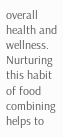overall health and wellness. Nurturing this habit of food combining helps to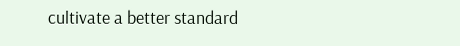cultivate a better standard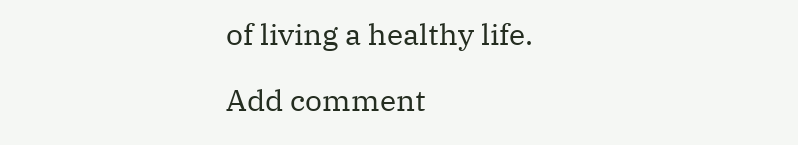of living a healthy life.

Add comment